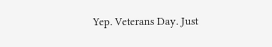Yep. Veterans Day. Just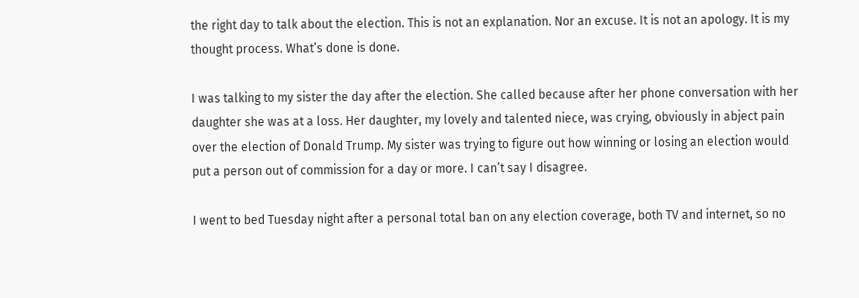the right day to talk about the election. This is not an explanation. Nor an excuse. It is not an apology. It is my thought process. What’s done is done.

I was talking to my sister the day after the election. She called because after her phone conversation with her daughter she was at a loss. Her daughter, my lovely and talented niece, was crying, obviously in abject pain over the election of Donald Trump. My sister was trying to figure out how winning or losing an election would put a person out of commission for a day or more. I can’t say I disagree.

I went to bed Tuesday night after a personal total ban on any election coverage, both TV and internet, so no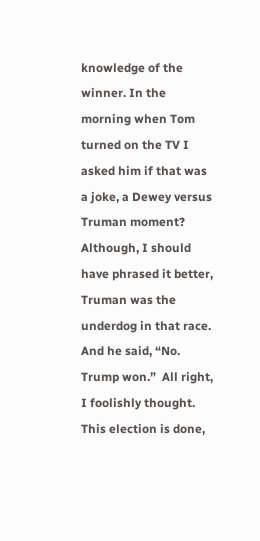knowledge of the winner. In the morning when Tom turned on the TV I asked him if that was a joke, a Dewey versus Truman moment? Although, I should have phrased it better, Truman was the underdog in that race. And he said, “No. Trump won.”  All right, I foolishly thought. This election is done,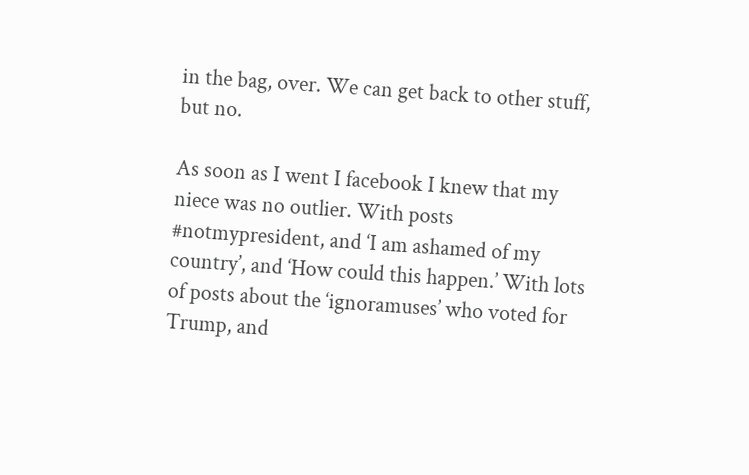in the bag, over. We can get back to other stuff, but no.

As soon as I went I facebook I knew that my niece was no outlier. With posts #notmypresident, and ‘I am ashamed of my country’, and ‘How could this happen.’ With lots of posts about the ‘ignoramuses’ who voted for Trump, and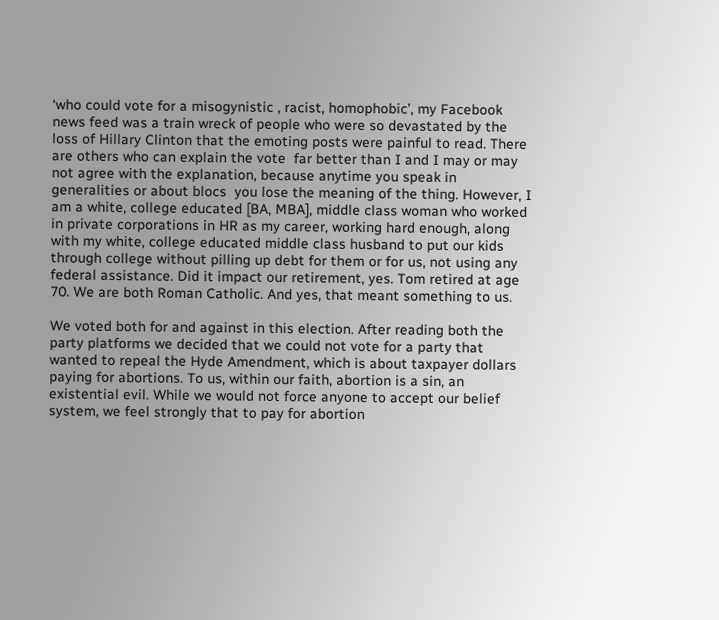‘who could vote for a misogynistic , racist, homophobic’, my Facebook news feed was a train wreck of people who were so devastated by the loss of Hillary Clinton that the emoting posts were painful to read. There are others who can explain the vote  far better than I and I may or may not agree with the explanation, because anytime you speak in generalities or about blocs  you lose the meaning of the thing. However, I am a white, college educated [BA, MBA], middle class woman who worked in private corporations in HR as my career, working hard enough, along with my white, college educated middle class husband to put our kids through college without pilling up debt for them or for us, not using any federal assistance. Did it impact our retirement, yes. Tom retired at age 70. We are both Roman Catholic. And yes, that meant something to us.

We voted both for and against in this election. After reading both the party platforms we decided that we could not vote for a party that wanted to repeal the Hyde Amendment, which is about taxpayer dollars paying for abortions. To us, within our faith, abortion is a sin, an existential evil. While we would not force anyone to accept our belief system, we feel strongly that to pay for abortion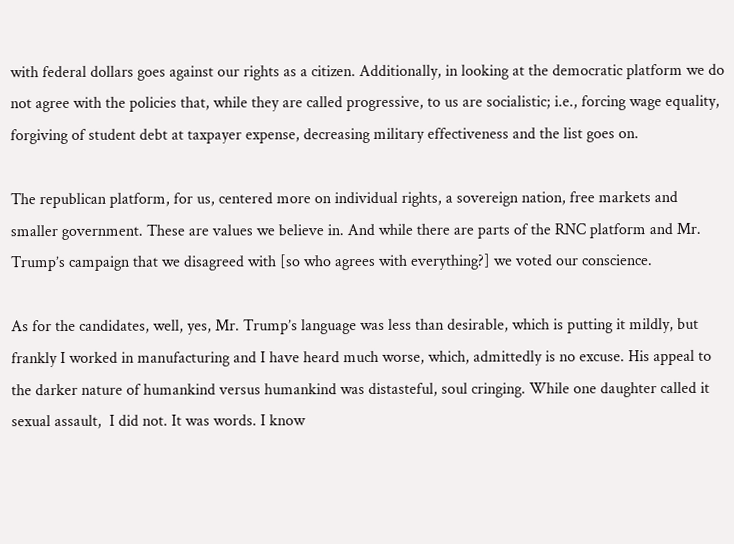with federal dollars goes against our rights as a citizen. Additionally, in looking at the democratic platform we do not agree with the policies that, while they are called progressive, to us are socialistic; i.e., forcing wage equality, forgiving of student debt at taxpayer expense, decreasing military effectiveness and the list goes on.

The republican platform, for us, centered more on individual rights, a sovereign nation, free markets and smaller government. These are values we believe in. And while there are parts of the RNC platform and Mr. Trump’s campaign that we disagreed with [so who agrees with everything?] we voted our conscience.

As for the candidates, well, yes, Mr. Trump’s language was less than desirable, which is putting it mildly, but frankly I worked in manufacturing and I have heard much worse, which, admittedly is no excuse. His appeal to the darker nature of humankind versus humankind was distasteful, soul cringing. While one daughter called it sexual assault,  I did not. It was words. I know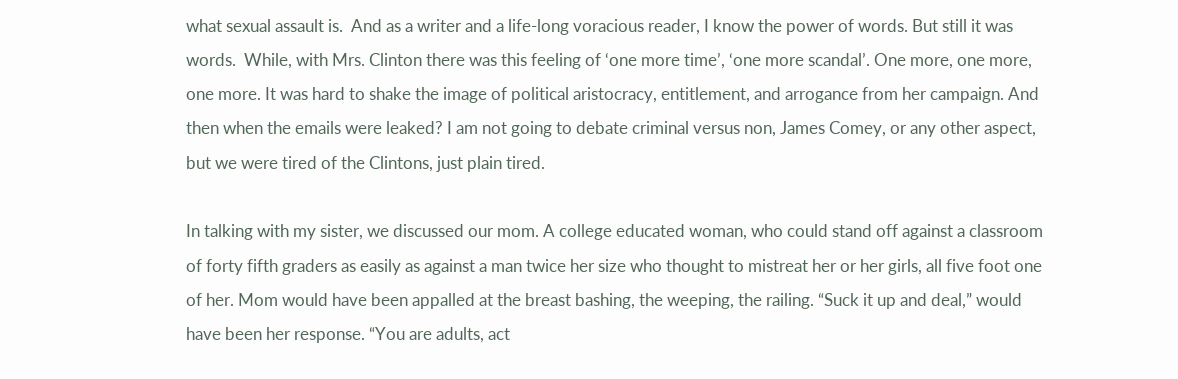what sexual assault is.  And as a writer and a life-long voracious reader, I know the power of words. But still it was words.  While, with Mrs. Clinton there was this feeling of ‘one more time’, ‘one more scandal’. One more, one more, one more. It was hard to shake the image of political aristocracy, entitlement, and arrogance from her campaign. And then when the emails were leaked? I am not going to debate criminal versus non, James Comey, or any other aspect, but we were tired of the Clintons, just plain tired.

In talking with my sister, we discussed our mom. A college educated woman, who could stand off against a classroom of forty fifth graders as easily as against a man twice her size who thought to mistreat her or her girls, all five foot one of her. Mom would have been appalled at the breast bashing, the weeping, the railing. “Suck it up and deal,” would have been her response. “You are adults, act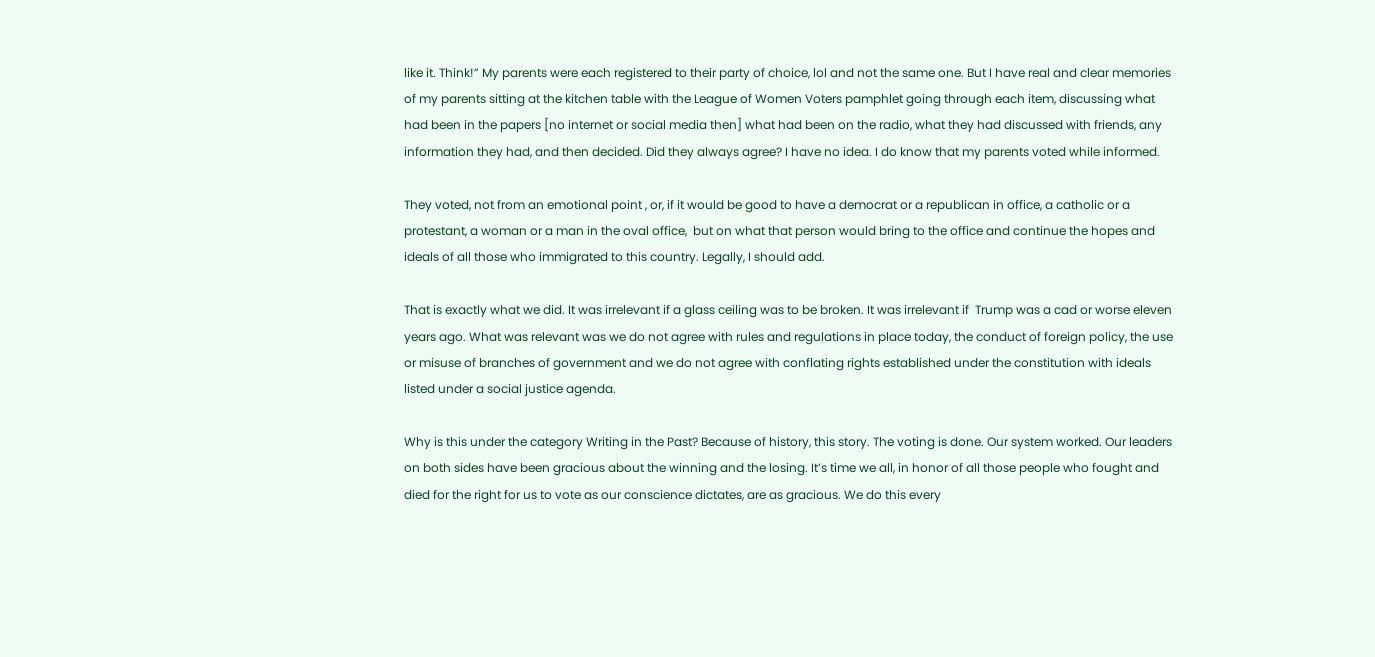like it. Think!” My parents were each registered to their party of choice, lol and not the same one. But I have real and clear memories of my parents sitting at the kitchen table with the League of Women Voters pamphlet going through each item, discussing what had been in the papers [no internet or social media then] what had been on the radio, what they had discussed with friends, any information they had, and then decided. Did they always agree? I have no idea. I do know that my parents voted while informed.

They voted, not from an emotional point , or, if it would be good to have a democrat or a republican in office, a catholic or a protestant, a woman or a man in the oval office,  but on what that person would bring to the office and continue the hopes and ideals of all those who immigrated to this country. Legally, I should add.

That is exactly what we did. It was irrelevant if a glass ceiling was to be broken. It was irrelevant if  Trump was a cad or worse eleven years ago. What was relevant was we do not agree with rules and regulations in place today, the conduct of foreign policy, the use or misuse of branches of government and we do not agree with conflating rights established under the constitution with ideals listed under a social justice agenda.

Why is this under the category Writing in the Past? Because of history, this story. The voting is done. Our system worked. Our leaders on both sides have been gracious about the winning and the losing. It’s time we all, in honor of all those people who fought and died for the right for us to vote as our conscience dictates, are as gracious. We do this every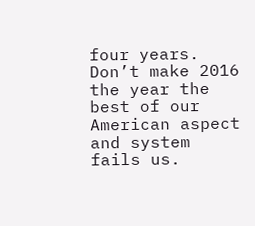four years. Don’t make 2016 the year the best of our American aspect and system fails us.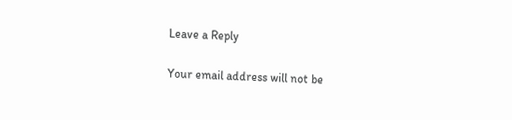Leave a Reply

Your email address will not be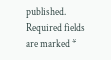published. Required fields are marked *